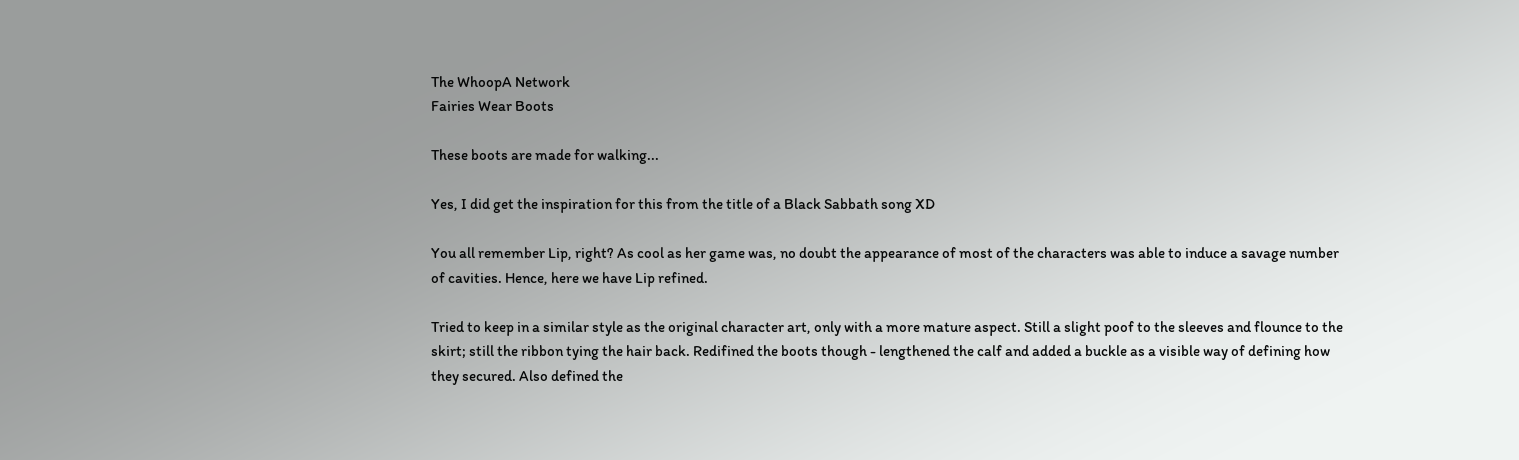The WhoopA Network
Fairies Wear Boots

These boots are made for walking...

Yes, I did get the inspiration for this from the title of a Black Sabbath song XD

You all remember Lip, right? As cool as her game was, no doubt the appearance of most of the characters was able to induce a savage number of cavities. Hence, here we have Lip refined.

Tried to keep in a similar style as the original character art, only with a more mature aspect. Still a slight poof to the sleeves and flounce to the skirt; still the ribbon tying the hair back. Redifined the boots though - lengthened the calf and added a buckle as a visible way of defining how they secured. Also defined the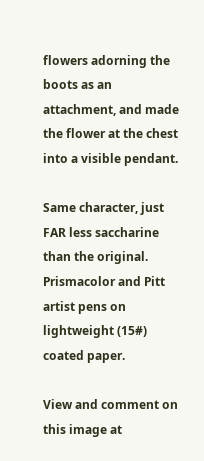flowers adorning the boots as an attachment, and made the flower at the chest into a visible pendant.

Same character, just FAR less saccharine than the original. Prismacolor and Pitt artist pens on lightweight (15#) coated paper.

View and comment on this image at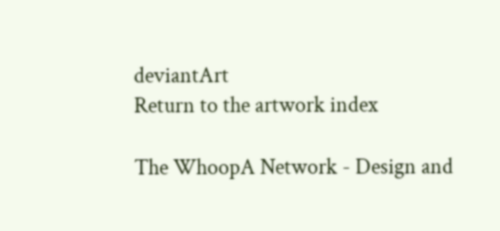deviantArt
Return to the artwork index

The WhoopA Network - Design and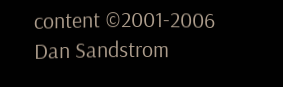content ©2001-2006 Dan Sandstrom